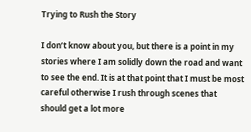Trying to Rush the Story

I don’t know about you, but there is a point in my stories where I am solidly down the road and want to see the end. It is at that point that I must be most careful otherwise I rush through scenes that should get a lot more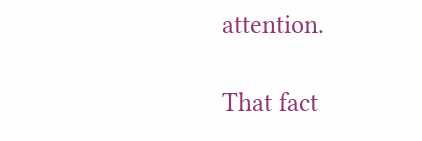attention.

That fact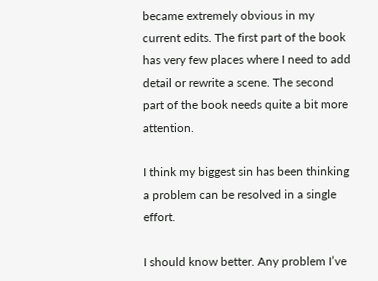became extremely obvious in my current edits. The first part of the book has very few places where I need to add detail or rewrite a scene. The second part of the book needs quite a bit more attention.

I think my biggest sin has been thinking a problem can be resolved in a single effort.

I should know better. Any problem I’ve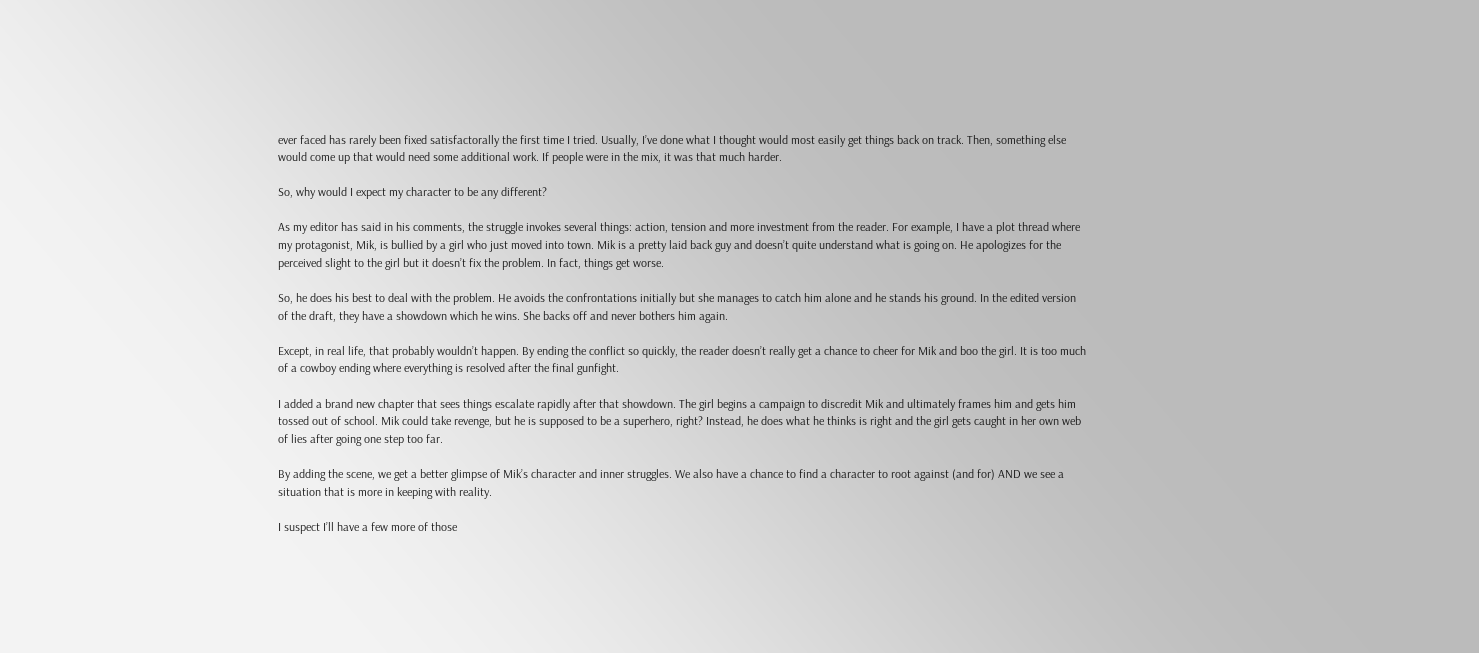ever faced has rarely been fixed satisfactorally the first time I tried. Usually, I’ve done what I thought would most easily get things back on track. Then, something else would come up that would need some additional work. If people were in the mix, it was that much harder.

So, why would I expect my character to be any different?

As my editor has said in his comments, the struggle invokes several things: action, tension and more investment from the reader. For example, I have a plot thread where my protagonist, Mik, is bullied by a girl who just moved into town. Mik is a pretty laid back guy and doesn’t quite understand what is going on. He apologizes for the perceived slight to the girl but it doesn’t fix the problem. In fact, things get worse.

So, he does his best to deal with the problem. He avoids the confrontations initially but she manages to catch him alone and he stands his ground. In the edited version of the draft, they have a showdown which he wins. She backs off and never bothers him again.

Except, in real life, that probably wouldn’t happen. By ending the conflict so quickly, the reader doesn’t really get a chance to cheer for Mik and boo the girl. It is too much of a cowboy ending where everything is resolved after the final gunfight.

I added a brand new chapter that sees things escalate rapidly after that showdown. The girl begins a campaign to discredit Mik and ultimately frames him and gets him tossed out of school. Mik could take revenge, but he is supposed to be a superhero, right? Instead, he does what he thinks is right and the girl gets caught in her own web of lies after going one step too far.

By adding the scene, we get a better glimpse of Mik’s character and inner struggles. We also have a chance to find a character to root against (and for) AND we see a situation that is more in keeping with reality.

I suspect I’ll have a few more of those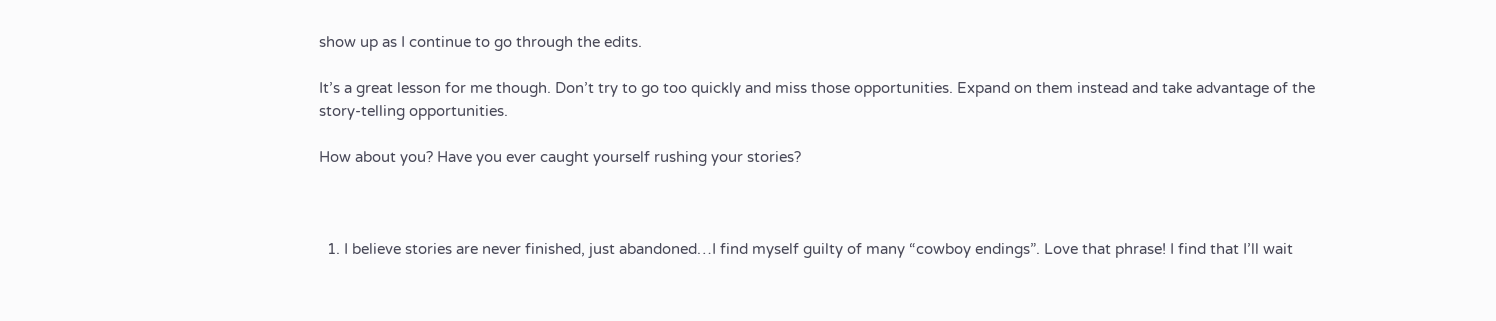show up as I continue to go through the edits.

It’s a great lesson for me though. Don’t try to go too quickly and miss those opportunities. Expand on them instead and take advantage of the story-telling opportunities.

How about you? Have you ever caught yourself rushing your stories?



  1. I believe stories are never finished, just abandoned…I find myself guilty of many “cowboy endings”. Love that phrase! I find that I’ll wait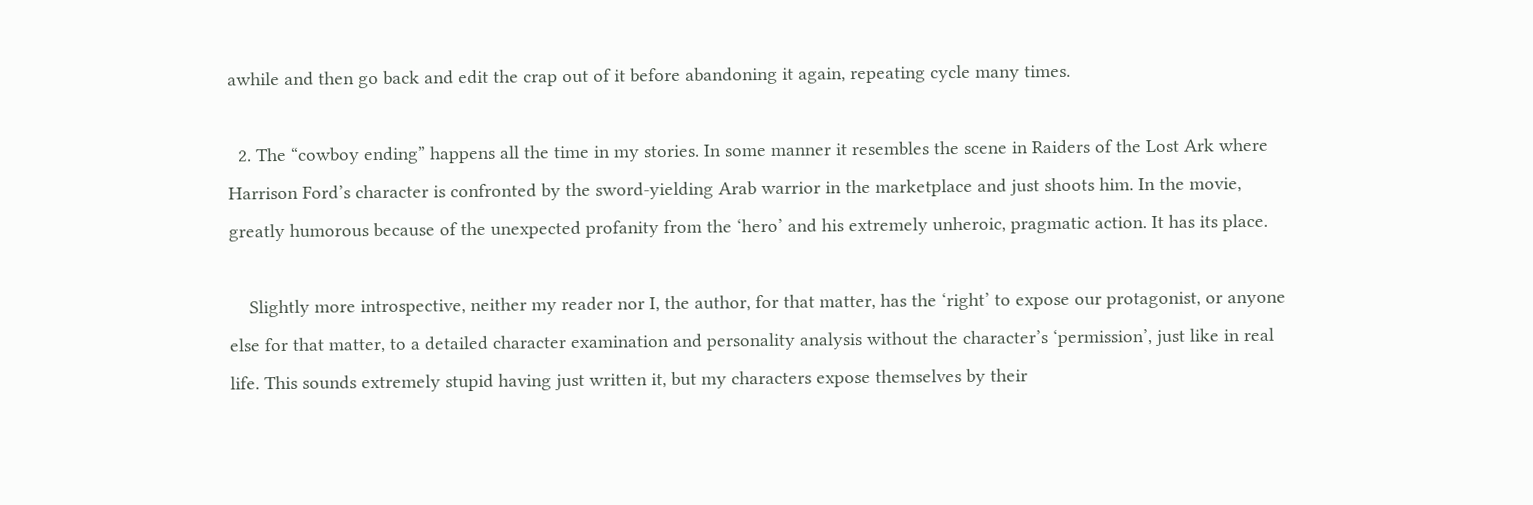awhile and then go back and edit the crap out of it before abandoning it again, repeating cycle many times.

  2. The “cowboy ending” happens all the time in my stories. In some manner it resembles the scene in Raiders of the Lost Ark where Harrison Ford’s character is confronted by the sword-yielding Arab warrior in the marketplace and just shoots him. In the movie, greatly humorous because of the unexpected profanity from the ‘hero’ and his extremely unheroic, pragmatic action. It has its place.

    Slightly more introspective, neither my reader nor I, the author, for that matter, has the ‘right’ to expose our protagonist, or anyone else for that matter, to a detailed character examination and personality analysis without the character’s ‘permission’, just like in real life. This sounds extremely stupid having just written it, but my characters expose themselves by their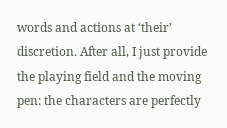words and actions at ‘their’ discretion. After all, I just provide the playing field and the moving pen: the characters are perfectly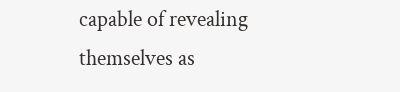capable of revealing themselves as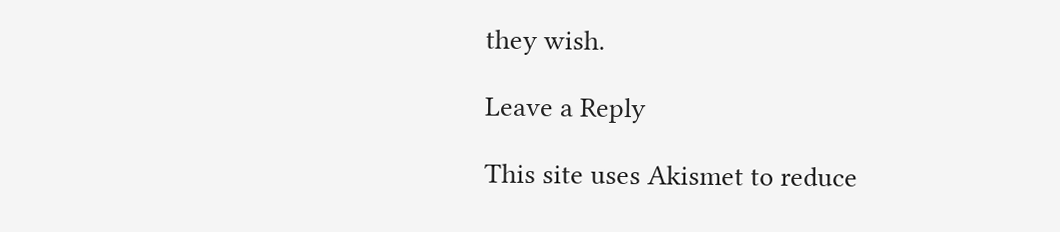they wish.

Leave a Reply

This site uses Akismet to reduce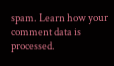spam. Learn how your comment data is processed.